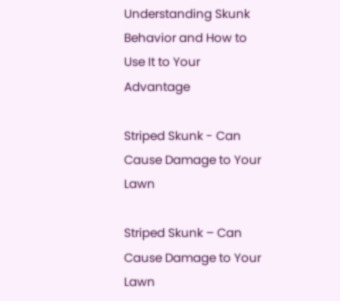Understanding Skunk Behavior and How to Use It to Your Advantage

Striped Skunk - Can Cause Damage to Your Lawn

Striped Skunk – Can Cause Damage to Your Lawn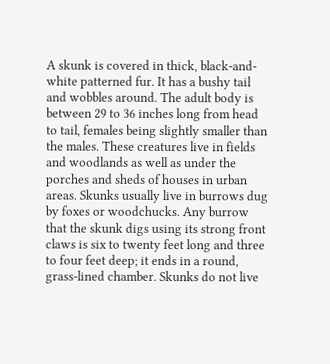A skunk is covered in thick, black-and-white patterned fur. It has a bushy tail and wobbles around. The adult body is between 29 to 36 inches long from head to tail, females being slightly smaller than the males. These creatures live in fields and woodlands as well as under the porches and sheds of houses in urban areas. Skunks usually live in burrows dug by foxes or woodchucks. Any burrow that the skunk digs using its strong front claws is six to twenty feet long and three to four feet deep; it ends in a round, grass-lined chamber. Skunks do not live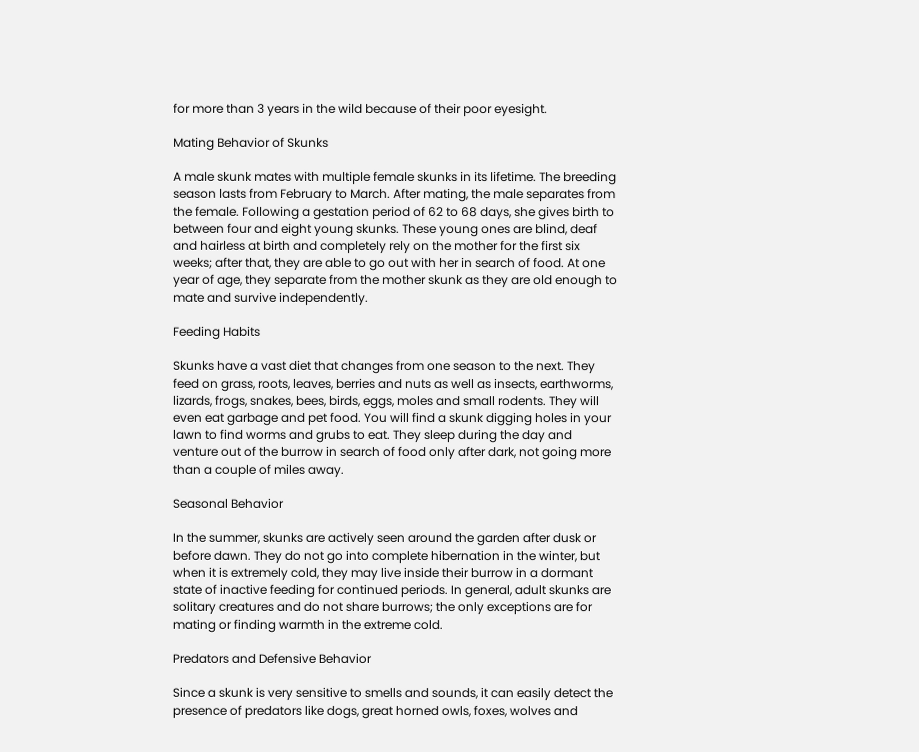for more than 3 years in the wild because of their poor eyesight.

Mating Behavior of Skunks

A male skunk mates with multiple female skunks in its lifetime. The breeding season lasts from February to March. After mating, the male separates from the female. Following a gestation period of 62 to 68 days, she gives birth to between four and eight young skunks. These young ones are blind, deaf and hairless at birth and completely rely on the mother for the first six weeks; after that, they are able to go out with her in search of food. At one year of age, they separate from the mother skunk as they are old enough to mate and survive independently.

Feeding Habits

Skunks have a vast diet that changes from one season to the next. They feed on grass, roots, leaves, berries and nuts as well as insects, earthworms, lizards, frogs, snakes, bees, birds, eggs, moles and small rodents. They will even eat garbage and pet food. You will find a skunk digging holes in your lawn to find worms and grubs to eat. They sleep during the day and venture out of the burrow in search of food only after dark, not going more than a couple of miles away.

Seasonal Behavior

In the summer, skunks are actively seen around the garden after dusk or before dawn. They do not go into complete hibernation in the winter, but when it is extremely cold, they may live inside their burrow in a dormant state of inactive feeding for continued periods. In general, adult skunks are solitary creatures and do not share burrows; the only exceptions are for mating or finding warmth in the extreme cold.

Predators and Defensive Behavior

Since a skunk is very sensitive to smells and sounds, it can easily detect the presence of predators like dogs, great horned owls, foxes, wolves and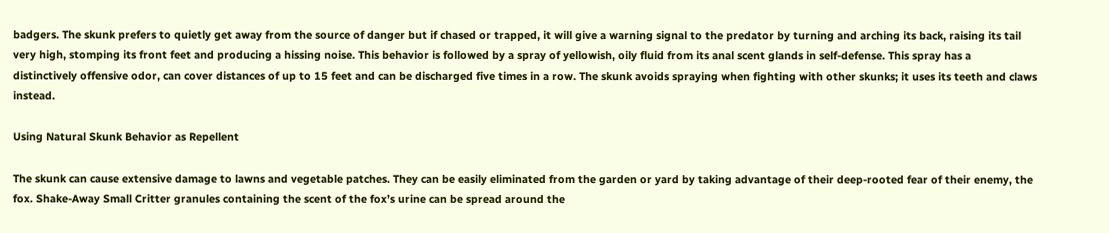badgers. The skunk prefers to quietly get away from the source of danger but if chased or trapped, it will give a warning signal to the predator by turning and arching its back, raising its tail very high, stomping its front feet and producing a hissing noise. This behavior is followed by a spray of yellowish, oily fluid from its anal scent glands in self-defense. This spray has a distinctively offensive odor, can cover distances of up to 15 feet and can be discharged five times in a row. The skunk avoids spraying when fighting with other skunks; it uses its teeth and claws instead.

Using Natural Skunk Behavior as Repellent

The skunk can cause extensive damage to lawns and vegetable patches. They can be easily eliminated from the garden or yard by taking advantage of their deep-rooted fear of their enemy, the fox. Shake-Away Small Critter granules containing the scent of the fox’s urine can be spread around the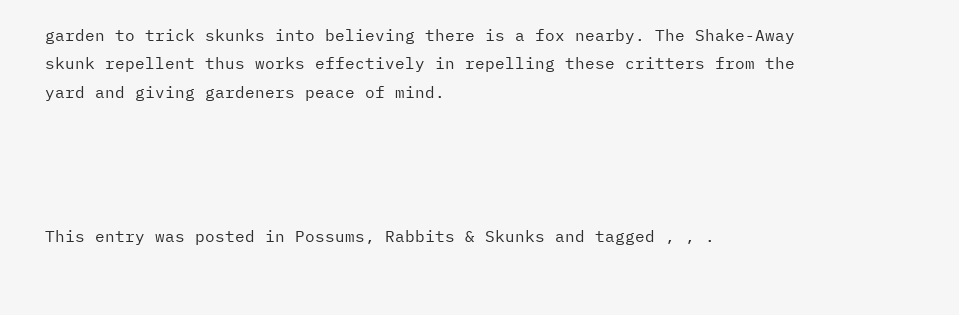garden to trick skunks into believing there is a fox nearby. The Shake-Away skunk repellent thus works effectively in repelling these critters from the yard and giving gardeners peace of mind.




This entry was posted in Possums, Rabbits & Skunks and tagged , , .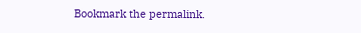Bookmark the permalink.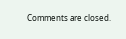Comments are closed.